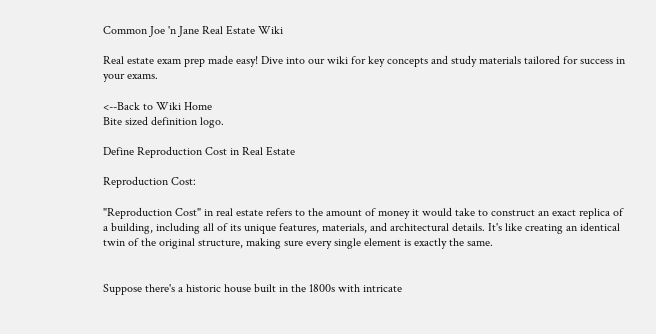Common Joe 'n Jane Real Estate Wiki

Real estate exam prep made easy! Dive into our wiki for key concepts and study materials tailored for success in your exams.

<--Back to Wiki Home
Bite sized definition logo.

Define Reproduction Cost in Real Estate

Reproduction Cost:

"Reproduction Cost" in real estate refers to the amount of money it would take to construct an exact replica of a building, including all of its unique features, materials, and architectural details. It's like creating an identical twin of the original structure, making sure every single element is exactly the same.


Suppose there's a historic house built in the 1800s with intricate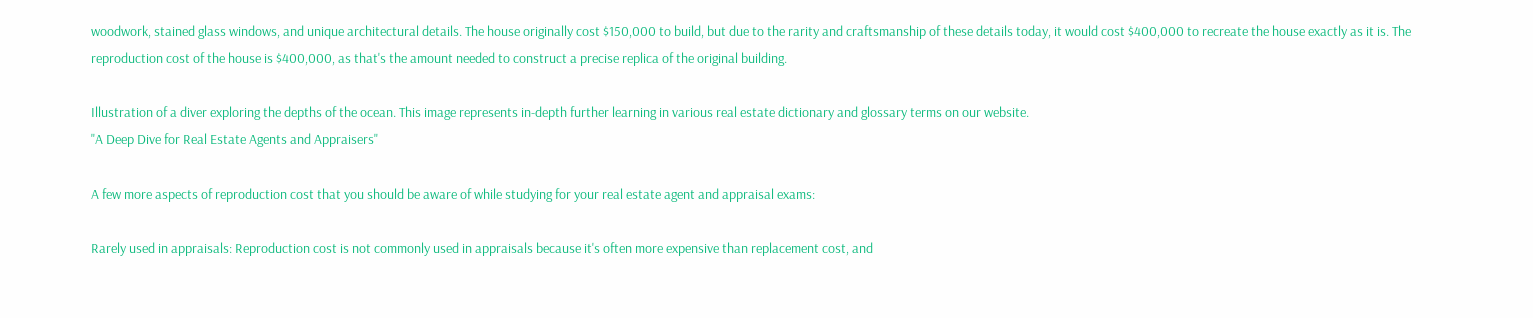woodwork, stained glass windows, and unique architectural details. The house originally cost $150,000 to build, but due to the rarity and craftsmanship of these details today, it would cost $400,000 to recreate the house exactly as it is. The reproduction cost of the house is $400,000, as that's the amount needed to construct a precise replica of the original building.

Illustration of a diver exploring the depths of the ocean. This image represents in-depth further learning in various real estate dictionary and glossary terms on our website.
"A Deep Dive for Real Estate Agents and Appraisers"

A few more aspects of reproduction cost that you should be aware of while studying for your real estate agent and appraisal exams:

Rarely used in appraisals: Reproduction cost is not commonly used in appraisals because it's often more expensive than replacement cost, and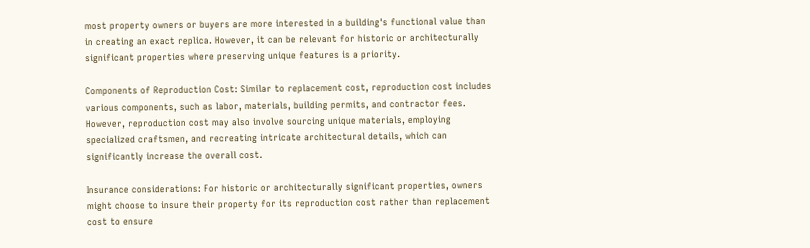most property owners or buyers are more interested in a building's functional value than in creating an exact replica. However, it can be relevant for historic or architecturally significant properties where preserving unique features is a priority.

Components of Reproduction Cost: Similar to replacement cost, reproduction cost includes various components, such as labor, materials, building permits, and contractor fees. However, reproduction cost may also involve sourcing unique materials, employing specialized craftsmen, and recreating intricate architectural details, which can significantly increase the overall cost.

Insurance considerations: For historic or architecturally significant properties, owners might choose to insure their property for its reproduction cost rather than replacement cost to ensure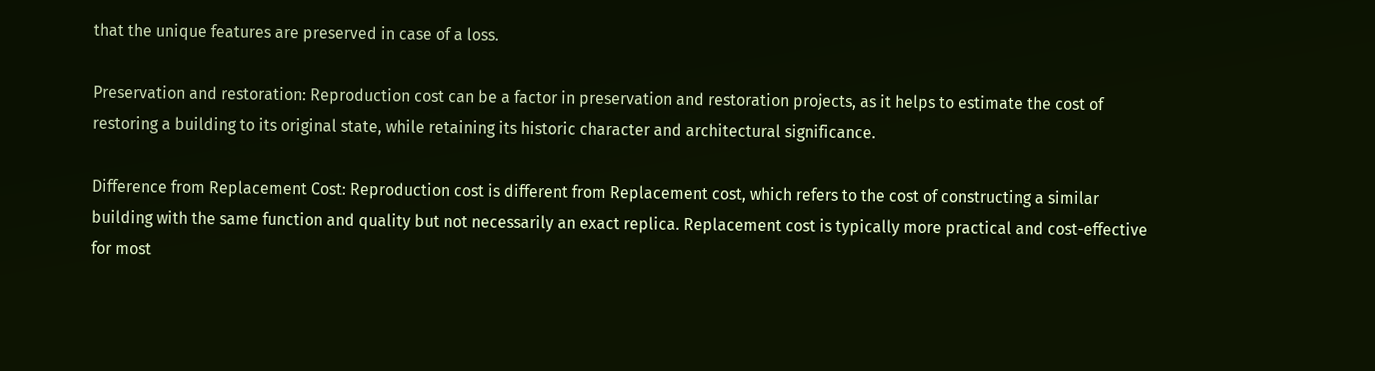that the unique features are preserved in case of a loss.

Preservation and restoration: Reproduction cost can be a factor in preservation and restoration projects, as it helps to estimate the cost of restoring a building to its original state, while retaining its historic character and architectural significance.

Difference from Replacement Cost: Reproduction cost is different from Replacement cost, which refers to the cost of constructing a similar building with the same function and quality but not necessarily an exact replica. Replacement cost is typically more practical and cost-effective for most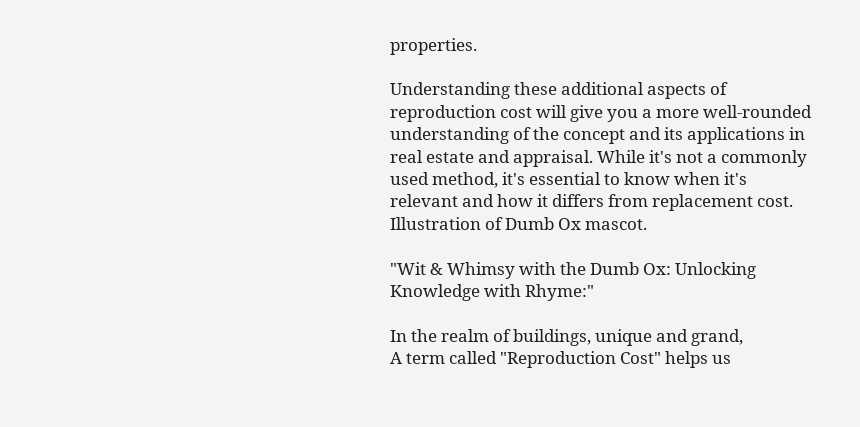properties.

Understanding these additional aspects of reproduction cost will give you a more well-rounded understanding of the concept and its applications in real estate and appraisal. While it's not a commonly used method, it's essential to know when it's relevant and how it differs from replacement cost.
Illustration of Dumb Ox mascot.

"Wit & Whimsy with the Dumb Ox: Unlocking Knowledge with Rhyme:"

In the realm of buildings, unique and grand,
A term called "Reproduction Cost" helps us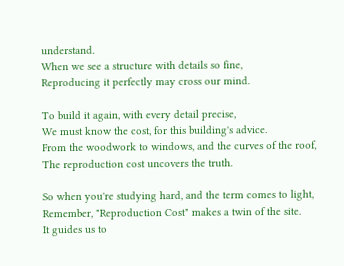understand.
When we see a structure with details so fine,
Reproducing it perfectly may cross our mind.

To build it again, with every detail precise,
We must know the cost, for this building's advice.
From the woodwork to windows, and the curves of the roof,
The reproduction cost uncovers the truth.

So when you're studying hard, and the term comes to light,
Remember, "Reproduction Cost" makes a twin of the site.
It guides us to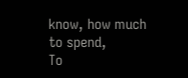know, how much to spend,
To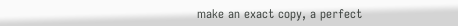make an exact copy, a perfect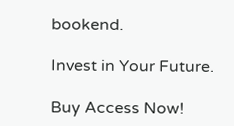bookend.

Invest in Your Future.

Buy Access Now!